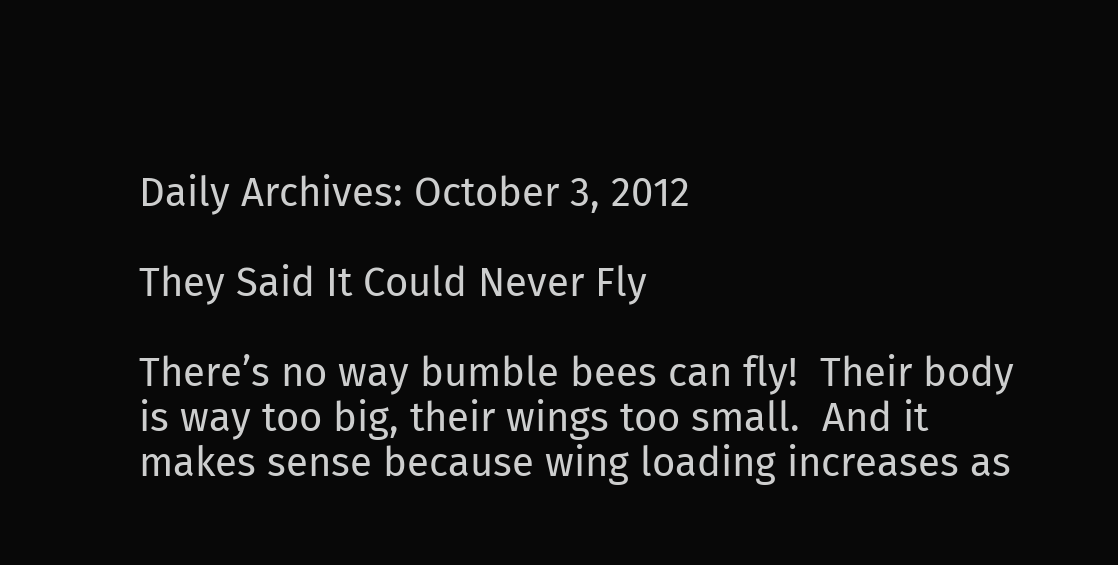Daily Archives: October 3, 2012

They Said It Could Never Fly

There’s no way bumble bees can fly!  Their body is way too big, their wings too small.  And it makes sense because wing loading increases as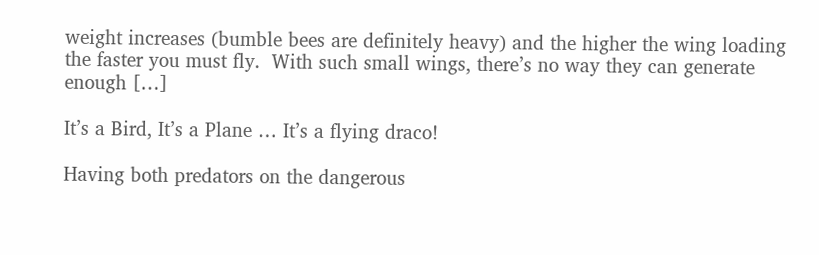weight increases (bumble bees are definitely heavy) and the higher the wing loading the faster you must fly.  With such small wings, there’s no way they can generate enough […]

It’s a Bird, It’s a Plane … It’s a flying draco!

Having both predators on the dangerous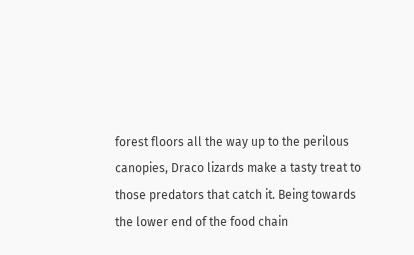forest floors all the way up to the perilous canopies, Draco lizards make a tasty treat to those predators that catch it. Being towards the lower end of the food chain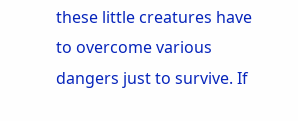these little creatures have to overcome various dangers just to survive. If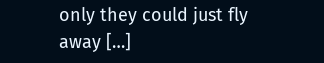only they could just fly away […]